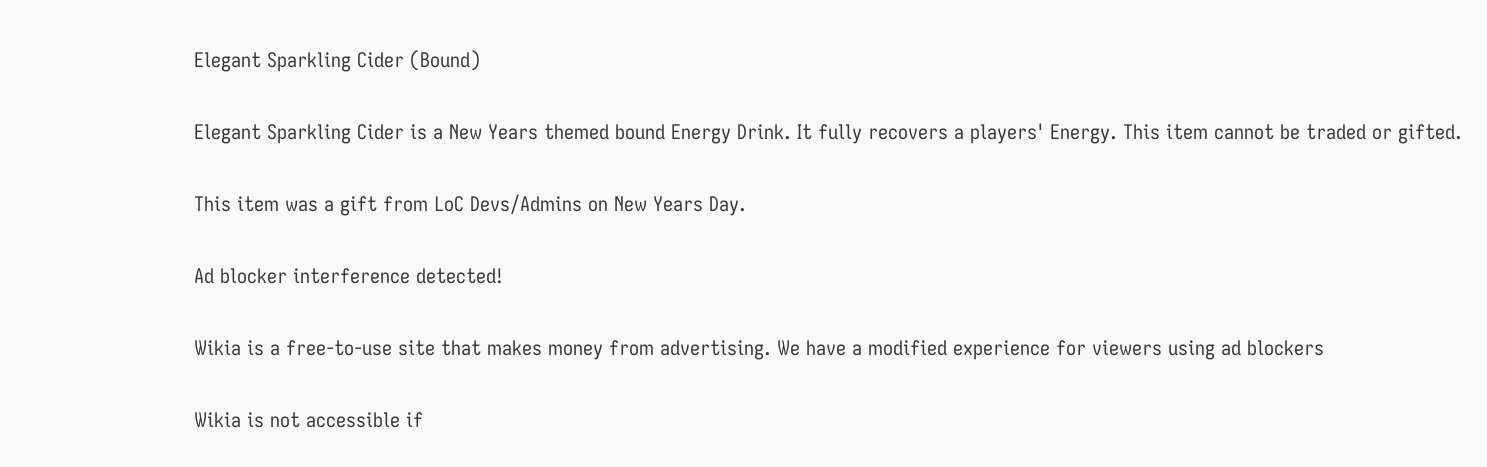Elegant Sparkling Cider (Bound)

Elegant Sparkling Cider is a New Years themed bound Energy Drink. It fully recovers a players' Energy. This item cannot be traded or gifted.

This item was a gift from LoC Devs/Admins on New Years Day.

Ad blocker interference detected!

Wikia is a free-to-use site that makes money from advertising. We have a modified experience for viewers using ad blockers

Wikia is not accessible if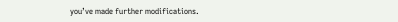you’ve made further modifications.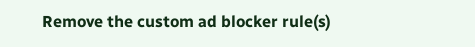Remove the custom ad blocker rule(s)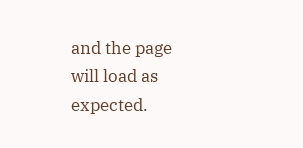and the page will load as expected.